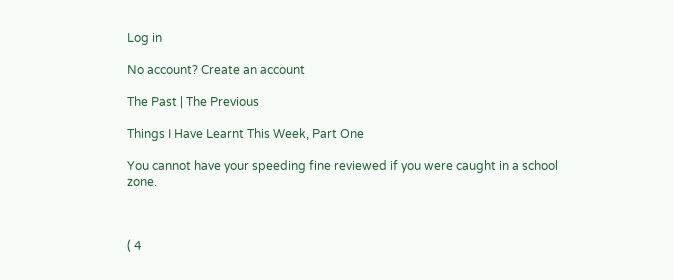Log in

No account? Create an account

The Past | The Previous

Things I Have Learnt This Week, Part One

You cannot have your speeding fine reviewed if you were caught in a school zone.



( 4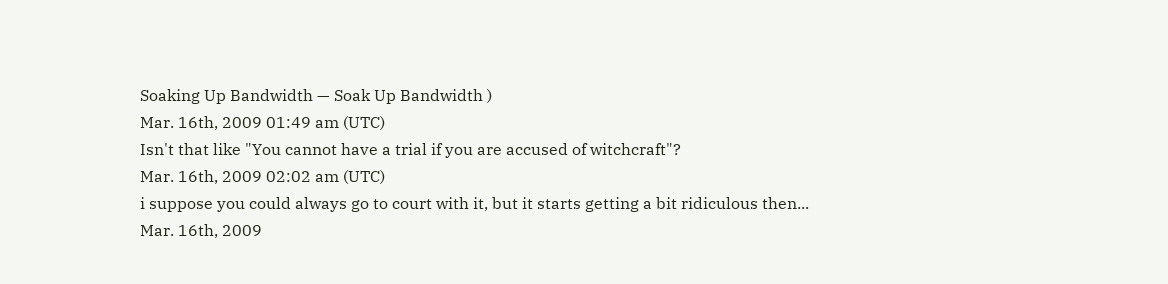Soaking Up Bandwidth — Soak Up Bandwidth )
Mar. 16th, 2009 01:49 am (UTC)
Isn't that like "You cannot have a trial if you are accused of witchcraft"?
Mar. 16th, 2009 02:02 am (UTC)
i suppose you could always go to court with it, but it starts getting a bit ridiculous then...
Mar. 16th, 2009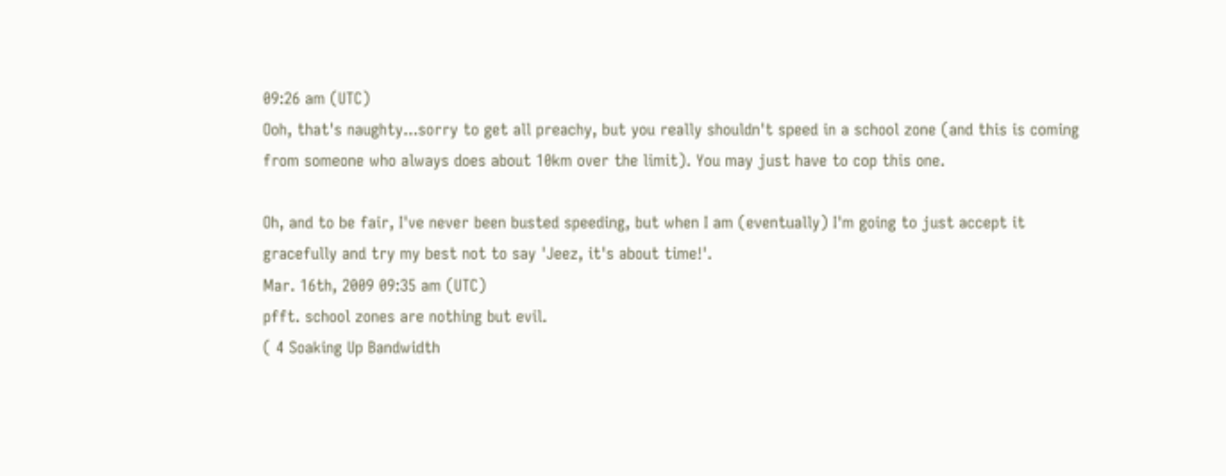09:26 am (UTC)
Ooh, that's naughty...sorry to get all preachy, but you really shouldn't speed in a school zone (and this is coming from someone who always does about 10km over the limit). You may just have to cop this one.

Oh, and to be fair, I've never been busted speeding, but when I am (eventually) I'm going to just accept it gracefully and try my best not to say 'Jeez, it's about time!'.
Mar. 16th, 2009 09:35 am (UTC)
pfft. school zones are nothing but evil.
( 4 Soaking Up Bandwidth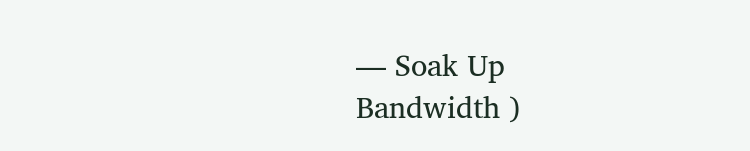— Soak Up Bandwidth )